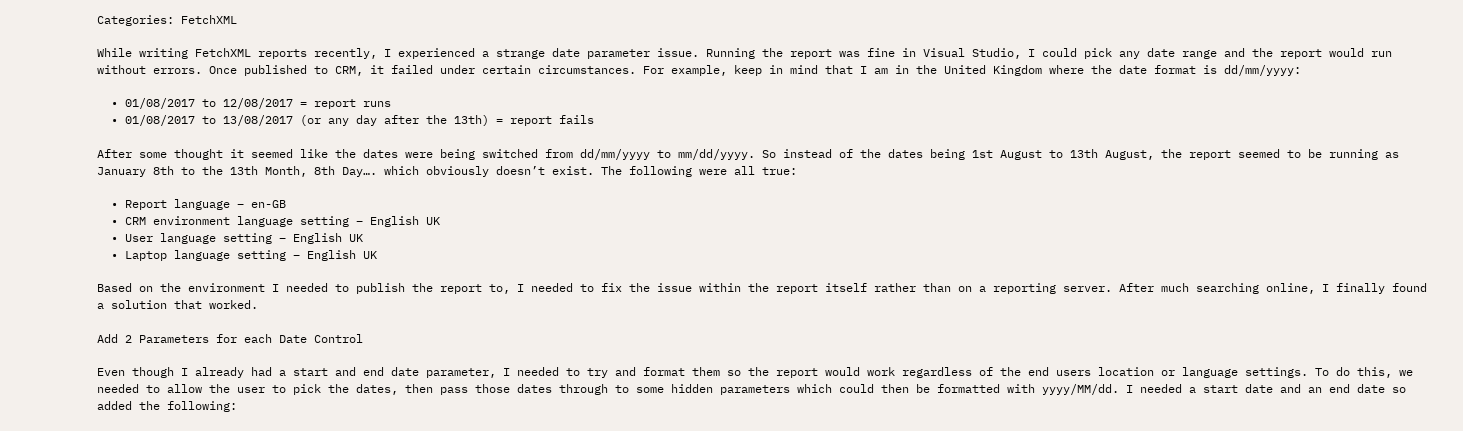Categories: FetchXML

While writing FetchXML reports recently, I experienced a strange date parameter issue. Running the report was fine in Visual Studio, I could pick any date range and the report would run without errors. Once published to CRM, it failed under certain circumstances. For example, keep in mind that I am in the United Kingdom where the date format is dd/mm/yyyy:

  • 01/08/2017 to 12/08/2017 = report runs
  • 01/08/2017 to 13/08/2017 (or any day after the 13th) = report fails

After some thought it seemed like the dates were being switched from dd/mm/yyyy to mm/dd/yyyy. So instead of the dates being 1st August to 13th August, the report seemed to be running as January 8th to the 13th Month, 8th Day…. which obviously doesn’t exist. The following were all true:

  • Report language – en-GB
  • CRM environment language setting – English UK
  • User language setting – English UK
  • Laptop language setting – English UK

Based on the environment I needed to publish the report to, I needed to fix the issue within the report itself rather than on a reporting server. After much searching online, I finally found a solution that worked.

Add 2 Parameters for each Date Control

Even though I already had a start and end date parameter, I needed to try and format them so the report would work regardless of the end users location or language settings. To do this, we needed to allow the user to pick the dates, then pass those dates through to some hidden parameters which could then be formatted with yyyy/MM/dd. I needed a start date and an end date so added the following: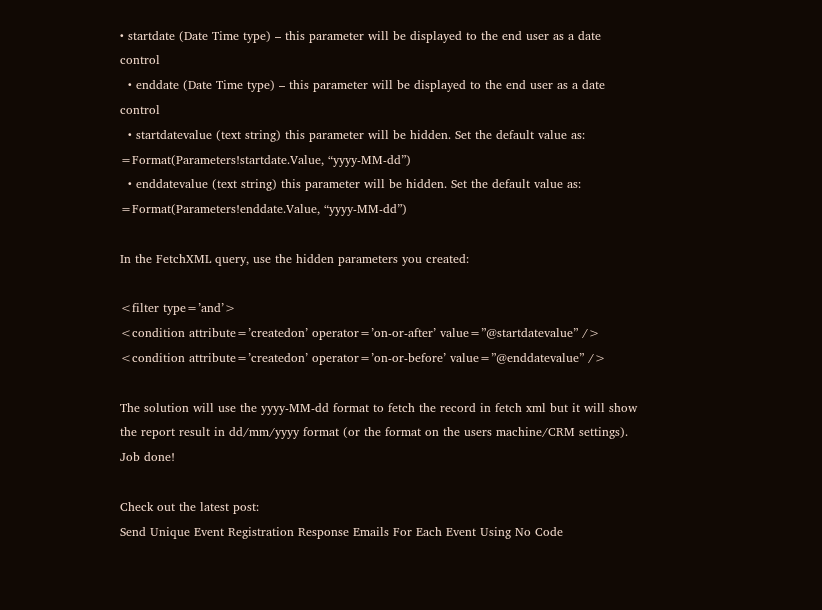• startdate (Date Time type) – this parameter will be displayed to the end user as a date control
  • enddate (Date Time type) – this parameter will be displayed to the end user as a date control
  • startdatevalue (text string) this parameter will be hidden. Set the default value as: =Format(Parameters!startdate.Value, “yyyy-MM-dd”)
  • enddatevalue (text string) this parameter will be hidden. Set the default value as: =Format(Parameters!enddate.Value, “yyyy-MM-dd”)

In the FetchXML query, use the hidden parameters you created:

<filter type=’and’>
<condition attribute=’createdon’ operator=’on-or-after’ value=”@startdatevalue” />
<condition attribute=’createdon’ operator=’on-or-before’ value=”@enddatevalue” />

The solution will use the yyyy-MM-dd format to fetch the record in fetch xml but it will show the report result in dd/mm/yyyy format (or the format on the users machine/CRM settings). Job done!

Check out the latest post:
Send Unique Event Registration Response Emails For Each Event Using No Code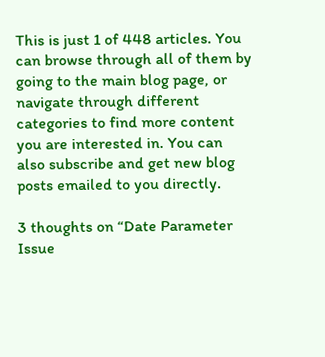This is just 1 of 448 articles. You can browse through all of them by going to the main blog page, or navigate through different categories to find more content you are interested in. You can also subscribe and get new blog posts emailed to you directly.

3 thoughts on “Date Parameter Issue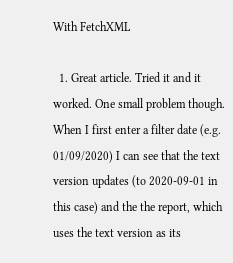With FetchXML

  1. Great article. Tried it and it worked. One small problem though. When I first enter a filter date (e.g. 01/09/2020) I can see that the text version updates (to 2020-09-01 in this case) and the the report, which uses the text version as its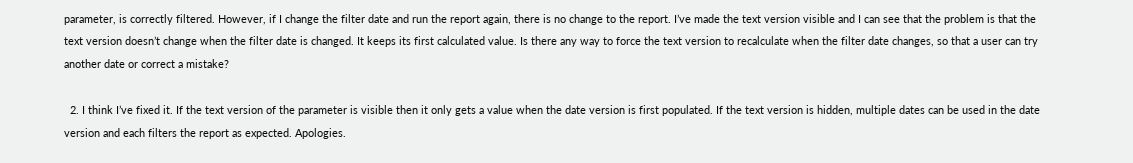parameter, is correctly filtered. However, if I change the filter date and run the report again, there is no change to the report. I’ve made the text version visible and I can see that the problem is that the text version doesn’t change when the filter date is changed. It keeps its first calculated value. Is there any way to force the text version to recalculate when the filter date changes, so that a user can try another date or correct a mistake?

  2. I think I’ve fixed it. If the text version of the parameter is visible then it only gets a value when the date version is first populated. If the text version is hidden, multiple dates can be used in the date version and each filters the report as expected. Apologies.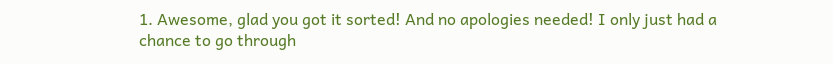1. Awesome, glad you got it sorted! And no apologies needed! I only just had a chance to go through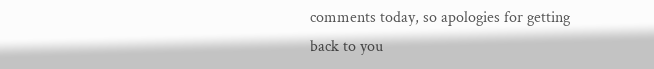comments today, so apologies for getting back to you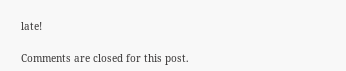late!

Comments are closed for this post.